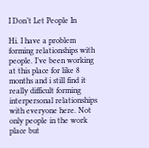I Don’t Let People In

Hi. I have a problem forming relationships with people. I’ve been working at this place for like 8 months and i still find it really difficult forming interpersonal relationships with everyone here. Not only people in the work place but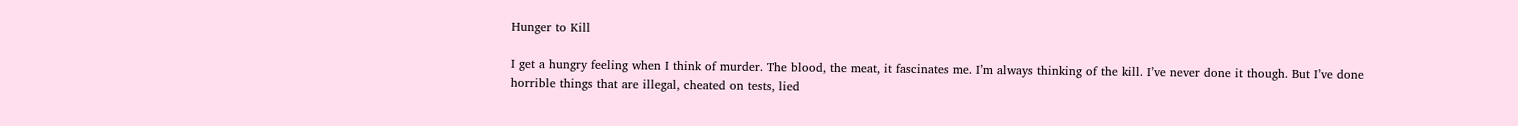Hunger to Kill

I get a hungry feeling when I think of murder. The blood, the meat, it fascinates me. I’m always thinking of the kill. I’ve never done it though. But I’ve done horrible things that are illegal, cheated on tests, lied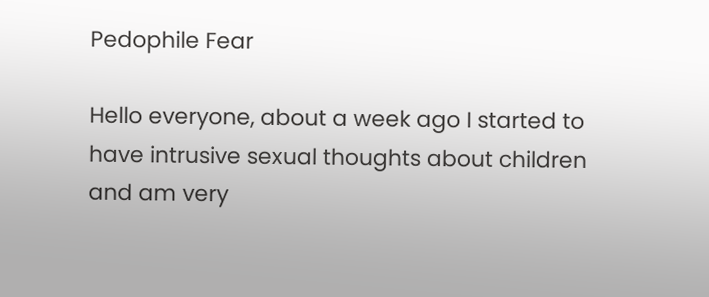Pedophile Fear

Hello everyone, about a week ago I started to have intrusive sexual thoughts about children and am very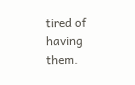tired of having them.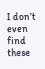I don’t even find these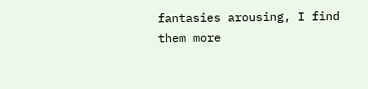fantasies arousing, I find them more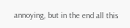annoying, but in the end all this